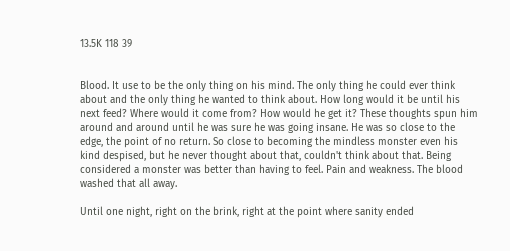13.5K 118 39


Blood. It use to be the only thing on his mind. The only thing he could ever think about and the only thing he wanted to think about. How long would it be until his next feed? Where would it come from? How would he get it? These thoughts spun him around and around until he was sure he was going insane. He was so close to the edge, the point of no return. So close to becoming the mindless monster even his kind despised, but he never thought about that, couldn't think about that. Being considered a monster was better than having to feel. Pain and weakness. The blood washed that all away.

Until one night, right on the brink, right at the point where sanity ended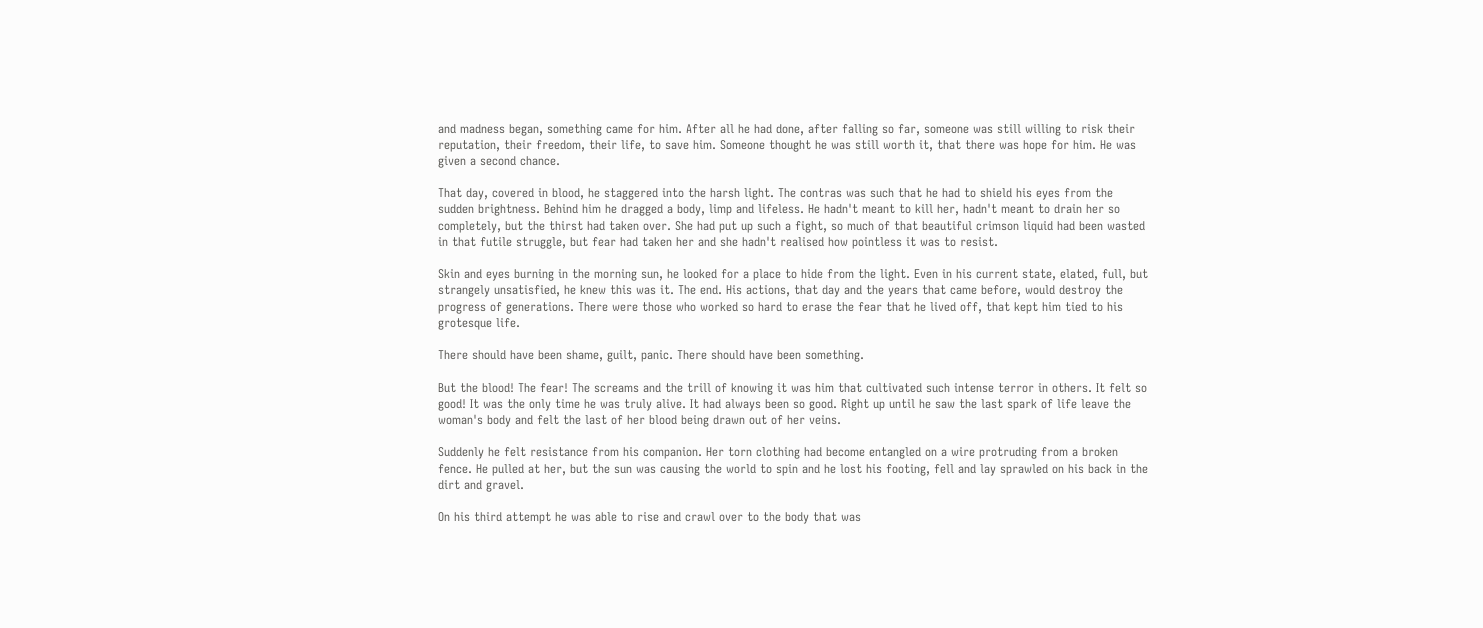and madness began, something came for him. After all he had done, after falling so far, someone was still willing to risk their reputation, their freedom, their life, to save him. Someone thought he was still worth it, that there was hope for him. He was given a second chance.

That day, covered in blood, he staggered into the harsh light. The contras was such that he had to shield his eyes from the sudden brightness. Behind him he dragged a body, limp and lifeless. He hadn't meant to kill her, hadn't meant to drain her so completely, but the thirst had taken over. She had put up such a fight, so much of that beautiful crimson liquid had been wasted in that futile struggle, but fear had taken her and she hadn't realised how pointless it was to resist.

Skin and eyes burning in the morning sun, he looked for a place to hide from the light. Even in his current state, elated, full, but strangely unsatisfied, he knew this was it. The end. His actions, that day and the years that came before, would destroy the progress of generations. There were those who worked so hard to erase the fear that he lived off, that kept him tied to his grotesque life.

There should have been shame, guilt, panic. There should have been something.

But the blood! The fear! The screams and the trill of knowing it was him that cultivated such intense terror in others. It felt so good! It was the only time he was truly alive. It had always been so good. Right up until he saw the last spark of life leave the woman's body and felt the last of her blood being drawn out of her veins.

Suddenly he felt resistance from his companion. Her torn clothing had become entangled on a wire protruding from a broken fence. He pulled at her, but the sun was causing the world to spin and he lost his footing, fell and lay sprawled on his back in the dirt and gravel.

On his third attempt he was able to rise and crawl over to the body that was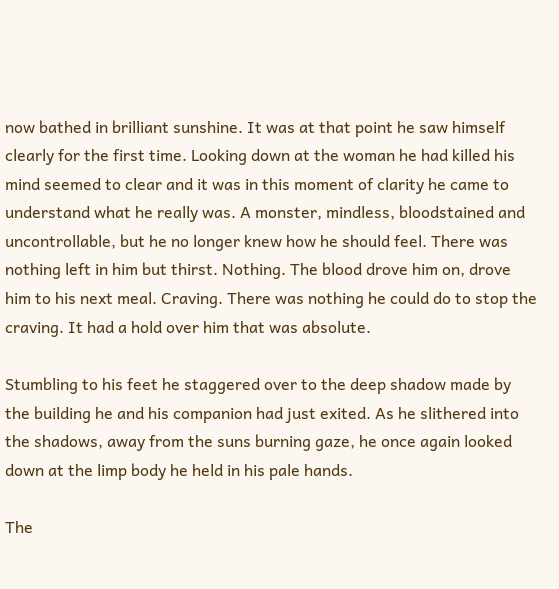now bathed in brilliant sunshine. It was at that point he saw himself clearly for the first time. Looking down at the woman he had killed his mind seemed to clear and it was in this moment of clarity he came to understand what he really was. A monster, mindless, bloodstained and uncontrollable, but he no longer knew how he should feel. There was nothing left in him but thirst. Nothing. The blood drove him on, drove him to his next meal. Craving. There was nothing he could do to stop the craving. It had a hold over him that was absolute.

Stumbling to his feet he staggered over to the deep shadow made by the building he and his companion had just exited. As he slithered into the shadows, away from the suns burning gaze, he once again looked down at the limp body he held in his pale hands.

The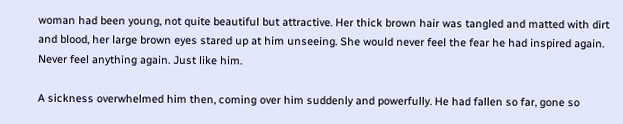woman had been young, not quite beautiful but attractive. Her thick brown hair was tangled and matted with dirt and blood, her large brown eyes stared up at him unseeing. She would never feel the fear he had inspired again. Never feel anything again. Just like him.

A sickness overwhelmed him then, coming over him suddenly and powerfully. He had fallen so far, gone so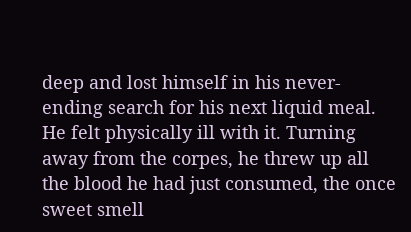deep and lost himself in his never-ending search for his next liquid meal. He felt physically ill with it. Turning away from the corpes, he threw up all the blood he had just consumed, the once sweet smell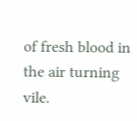of fresh blood in the air turning vile.